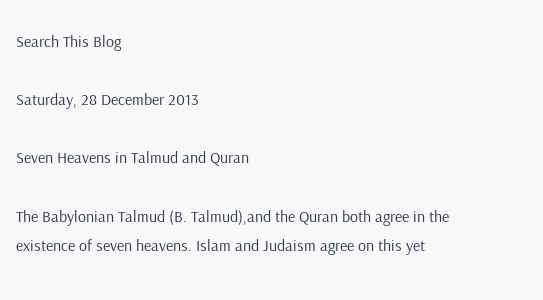Search This Blog

Saturday, 28 December 2013

Seven Heavens in Talmud and Quran

The Babylonian Talmud (B. Talmud),and the Quran both agree in the existence of seven heavens. Islam and Judaism agree on this yet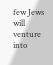few Jews will venture into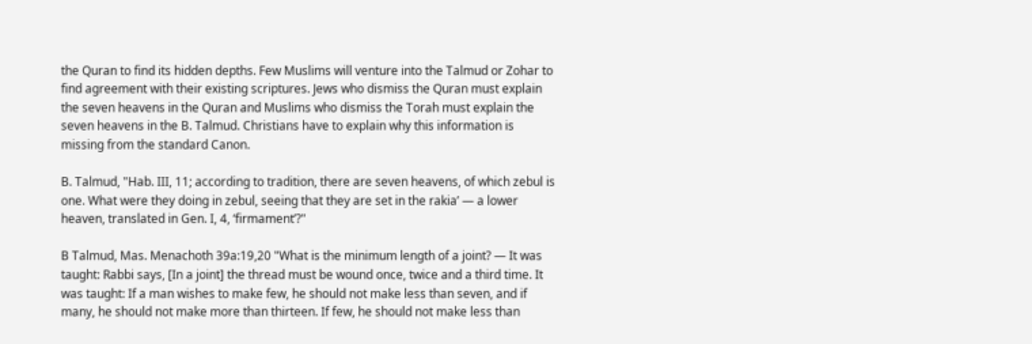the Quran to find its hidden depths. Few Muslims will venture into the Talmud or Zohar to find agreement with their existing scriptures. Jews who dismiss the Quran must explain the seven heavens in the Quran and Muslims who dismiss the Torah must explain the seven heavens in the B. Talmud. Christians have to explain why this information is missing from the standard Canon.

B. Talmud, "Hab. III, 11; according to tradition, there are seven heavens, of which zebul is one. What were they doing in zebul, seeing that they are set in the rakia’ — a lower heaven, translated in Gen. I, 4, ‘firmament’?"

B Talmud, Mas. Menachoth 39a:19,20 "What is the minimum length of a joint? — It was taught: Rabbi says, [In a joint] the thread must be wound once, twice and a third time. It was taught: If a man wishes to make few, he should not make less than seven, and if many, he should not make more than thirteen. If few, he should not make less than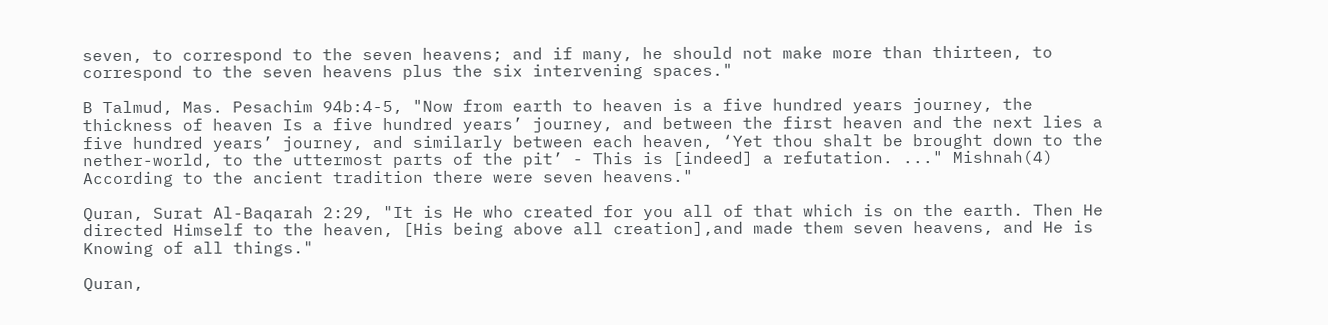seven, to correspond to the seven heavens; and if many, he should not make more than thirteen, to correspond to the seven heavens plus the six intervening spaces."

B Talmud, Mas. Pesachim 94b:4-5, "Now from earth to heaven is a five hundred years journey, the thickness of heaven Is a five hundred years’ journey, and between the first heaven and the next lies a five hundred years’ journey, and similarly between each heaven, ‘Yet thou shalt be brought down to the nether-world, to the uttermost parts of the pit’ - This is [indeed] a refutation. ..." Mishnah(4) According to the ancient tradition there were seven heavens."

Quran, Surat Al-Baqarah 2:29, "It is He who created for you all of that which is on the earth. Then He directed Himself to the heaven, [His being above all creation],and made them seven heavens, and He is Knowing of all things."

Quran,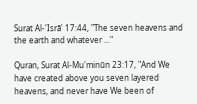Surat Al-'Isrā' 17:44, "The seven heavens and the earth and whatever ..."

Quran, Surat Al-Mu'minūn 23:17, "And We have created above you seven layered heavens, and never have We been of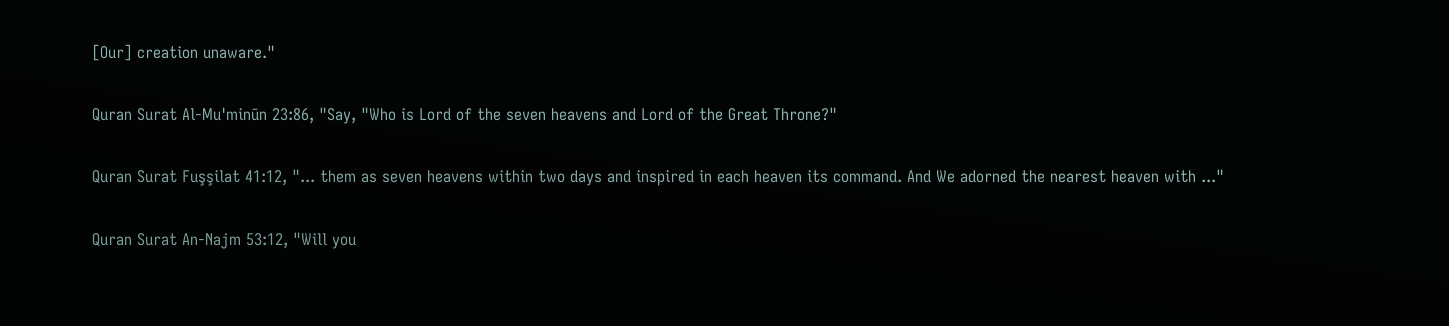[Our] creation unaware."

Quran Surat Al-Mu'minūn 23:86, "Say, "Who is Lord of the seven heavens and Lord of the Great Throne?"

Quran Surat Fuşşilat 41:12, "... them as seven heavens within two days and inspired in each heaven its command. And We adorned the nearest heaven with ..."

Quran Surat An-Najm 53:12, "Will you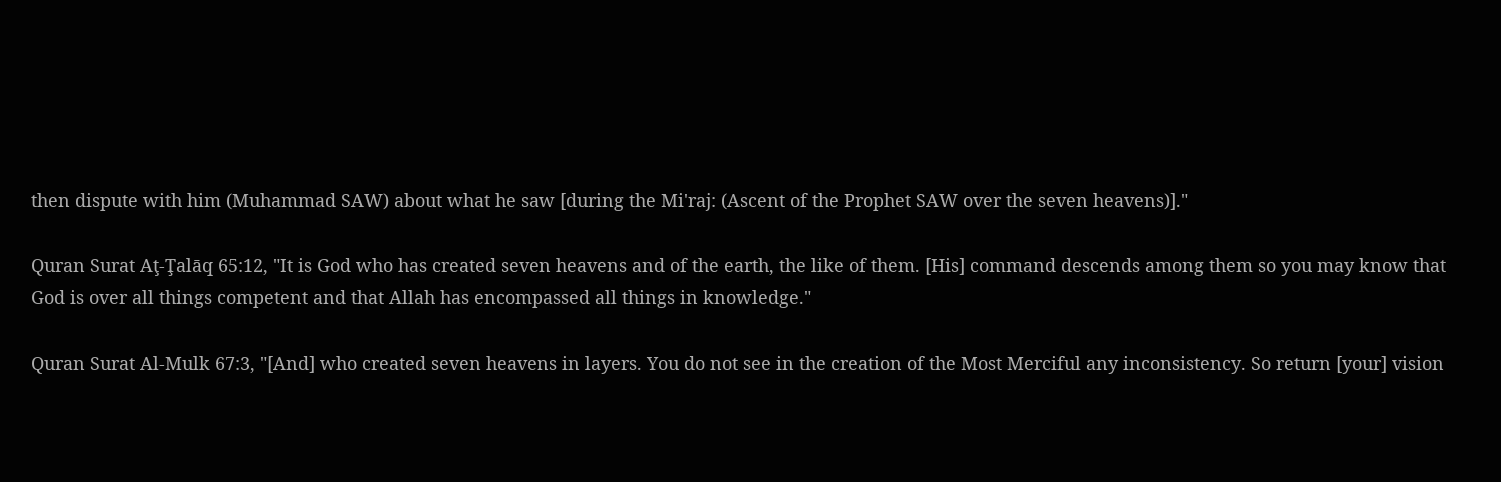then dispute with him (Muhammad SAW) about what he saw [during the Mi'raj: (Ascent of the Prophet SAW over the seven heavens)]."

Quran Surat Aţ-Ţalāq 65:12, "It is God who has created seven heavens and of the earth, the like of them. [His] command descends among them so you may know that God is over all things competent and that Allah has encompassed all things in knowledge."

Quran Surat Al-Mulk 67:3, "[And] who created seven heavens in layers. You do not see in the creation of the Most Merciful any inconsistency. So return [your] vision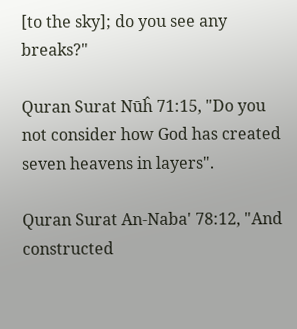[to the sky]; do you see any breaks?"

Quran Surat Nūĥ 71:15, "Do you not consider how God has created seven heavens in layers".

Quran Surat An-Naba' 78:12, "And constructed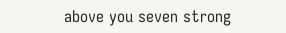above you seven strong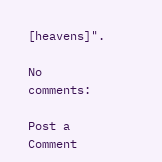[heavens]".

No comments:

Post a Comment